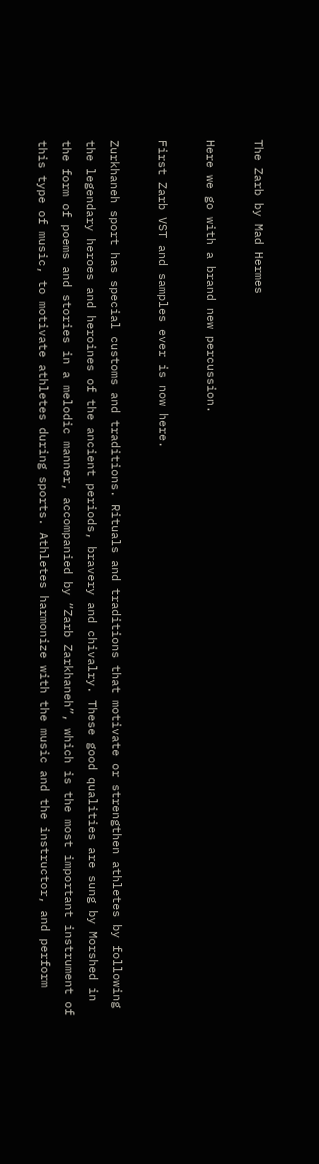The Zarb by Mad Hermes

Here we go with a brand new percussion.

First Zarb VST and samples ever is now here.

Zurkhaneh sport has special customs and traditions. Rituals and traditions that motivate or strengthen athletes by following the legendary heroes and heroines of the ancient periods, bravery and chivalry. These good qualities are sung by Morshed in the form of poems and stories in a melodic manner, accompanied by “Zarb Zarkhaneh”, which is the most important instrument of this type of music, to motivate athletes during sports. Athletes harmonize with the music and the instructor, and perform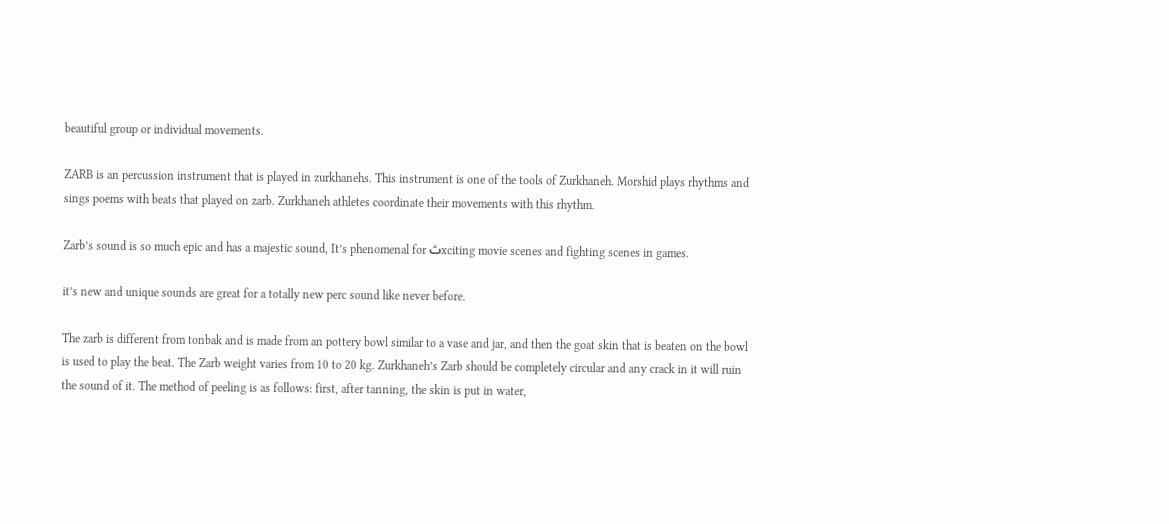beautiful group or individual movements.

ZARB is an percussion instrument that is played in zurkhanehs. This instrument is one of the tools of Zurkhaneh. Morshid plays rhythms and sings poems with beats that played on zarb. Zurkhaneh athletes coordinate their movements with this rhythm.

Zarb’s sound is so much epic and has a majestic sound, It’s phenomenal for ثxciting movie scenes and fighting scenes in games.

it’s new and unique sounds are great for a totally new perc sound like never before.

The zarb is different from tonbak and is made from an pottery bowl similar to a vase and jar, and then the goat skin that is beaten on the bowl is used to play the beat. The Zarb weight varies from 10 to 20 kg. Zurkhaneh’s Zarb should be completely circular and any crack in it will ruin the sound of it. The method of peeling is as follows: first, after tanning, the skin is put in water,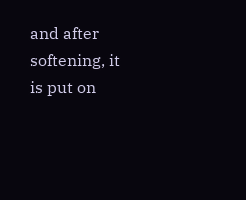and after softening, it is put on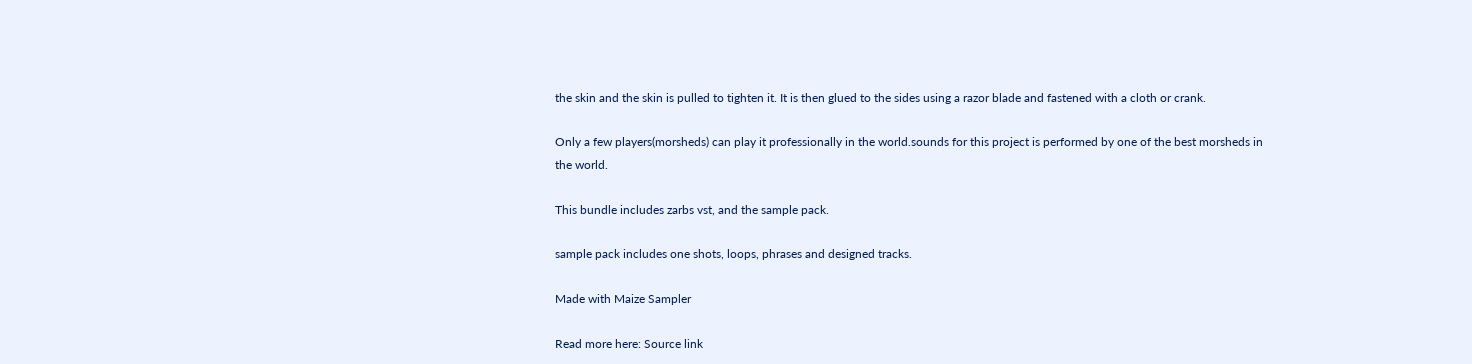the skin and the skin is pulled to tighten it. It is then glued to the sides using a razor blade and fastened with a cloth or crank.

Only a few players(morsheds) can play it professionally in the world.sounds for this project is performed by one of the best morsheds in the world.

This bundle includes zarbs vst, and the sample pack.

sample pack includes one shots, loops, phrases and designed tracks.

Made with Maize Sampler

Read more here: Source link